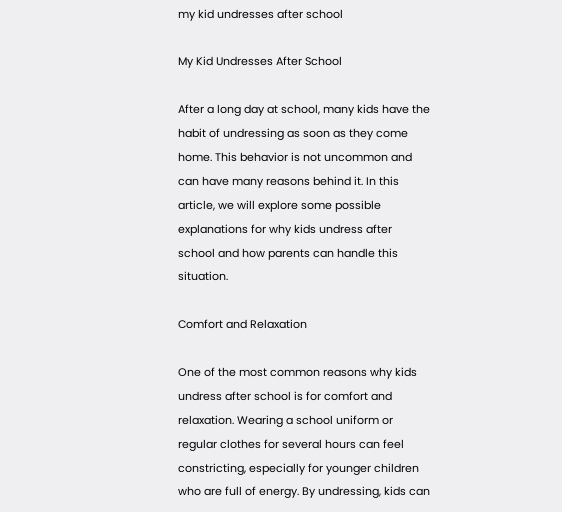my kid undresses after school

My Kid Undresses After School

After a long day at school, many kids have the habit of undressing as soon as they come home. This behavior is not uncommon and can have many reasons behind it. In this article, we will explore some possible explanations for why kids undress after school and how parents can handle this situation.

Comfort and Relaxation

One of the most common reasons why kids undress after school is for comfort and relaxation. Wearing a school uniform or regular clothes for several hours can feel constricting, especially for younger children who are full of energy. By undressing, kids can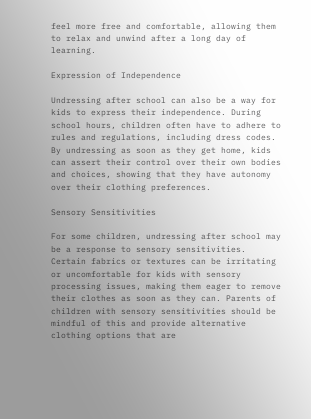feel more free and comfortable, allowing them to relax and unwind after a long day of learning.

Expression of Independence

Undressing after school can also be a way for kids to express their independence. During school hours, children often have to adhere to rules and regulations, including dress codes. By undressing as soon as they get home, kids can assert their control over their own bodies and choices, showing that they have autonomy over their clothing preferences.

Sensory Sensitivities

For some children, undressing after school may be a response to sensory sensitivities. Certain fabrics or textures can be irritating or uncomfortable for kids with sensory processing issues, making them eager to remove their clothes as soon as they can. Parents of children with sensory sensitivities should be mindful of this and provide alternative clothing options that are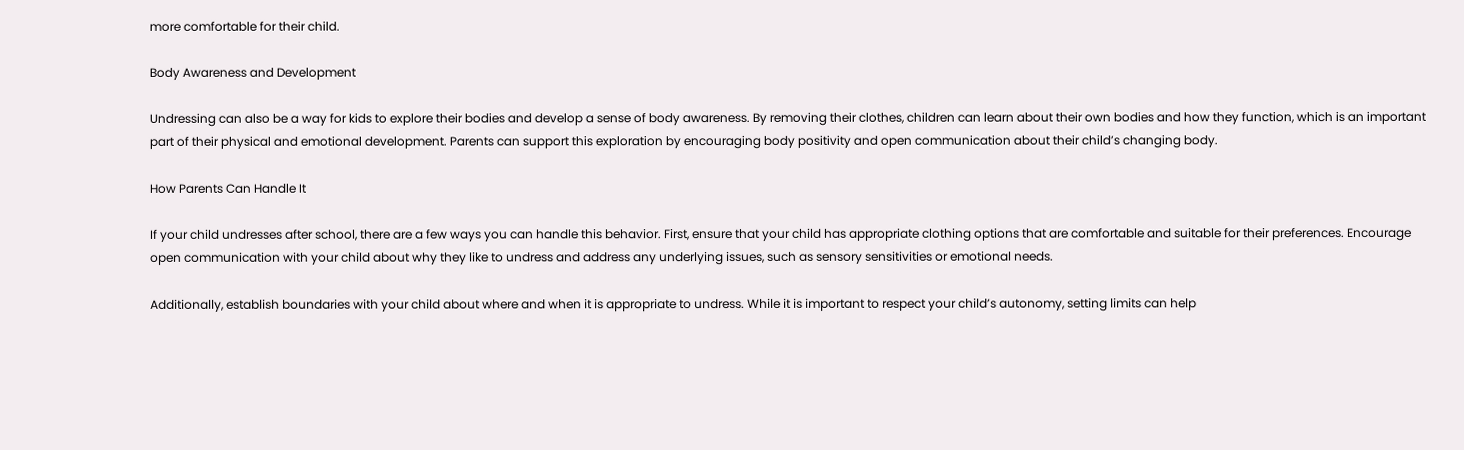more comfortable for their child.

Body Awareness and Development

Undressing can also be a way for kids to explore their bodies and develop a sense of body awareness. By removing their clothes, children can learn about their own bodies and how they function, which is an important part of their physical and emotional development. Parents can support this exploration by encouraging body positivity and open communication about their child’s changing body.

How Parents Can Handle It

If your child undresses after school, there are a few ways you can handle this behavior. First, ensure that your child has appropriate clothing options that are comfortable and suitable for their preferences. Encourage open communication with your child about why they like to undress and address any underlying issues, such as sensory sensitivities or emotional needs.

Additionally, establish boundaries with your child about where and when it is appropriate to undress. While it is important to respect your child’s autonomy, setting limits can help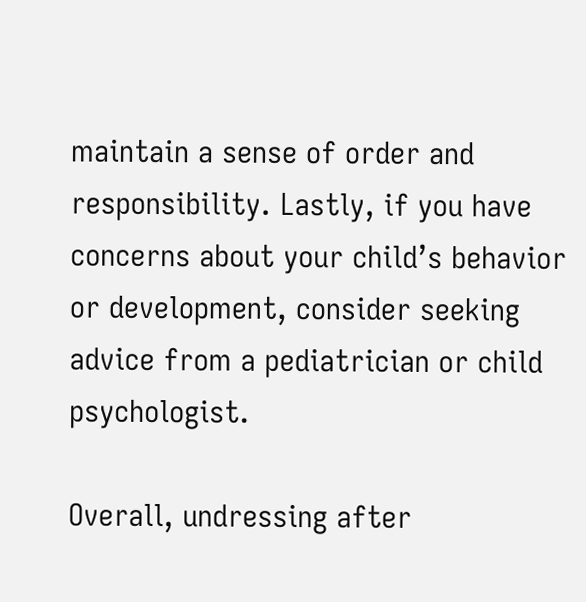maintain a sense of order and responsibility. Lastly, if you have concerns about your child’s behavior or development, consider seeking advice from a pediatrician or child psychologist.

Overall, undressing after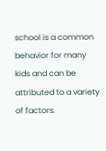school is a common behavior for many kids and can be attributed to a variety of factors.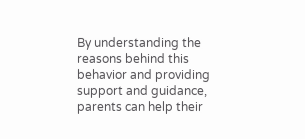By understanding the reasons behind this behavior and providing support and guidance, parents can help their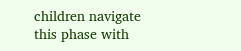children navigate this phase with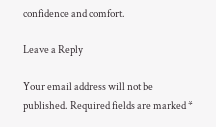confidence and comfort.

Leave a Reply

Your email address will not be published. Required fields are marked *